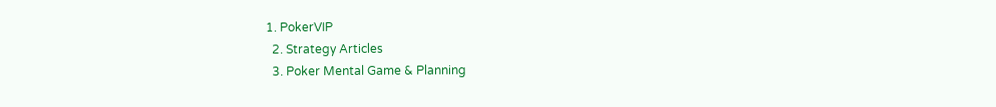1. PokerVIP
  2. Strategy Articles
  3. Poker Mental Game & Planning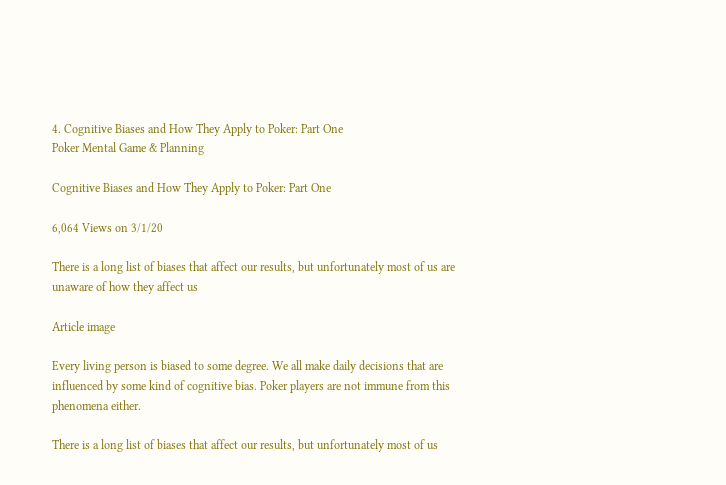4. Cognitive Biases and How They Apply to Poker: Part One
Poker Mental Game & Planning

Cognitive Biases and How They Apply to Poker: Part One

6,064 Views on 3/1/20

There is a long list of biases that affect our results, but unfortunately most of us are unaware of how they affect us

Article image

Every living person is biased to some degree. We all make daily decisions that are influenced by some kind of cognitive bias. Poker players are not immune from this phenomena either.

There is a long list of biases that affect our results, but unfortunately most of us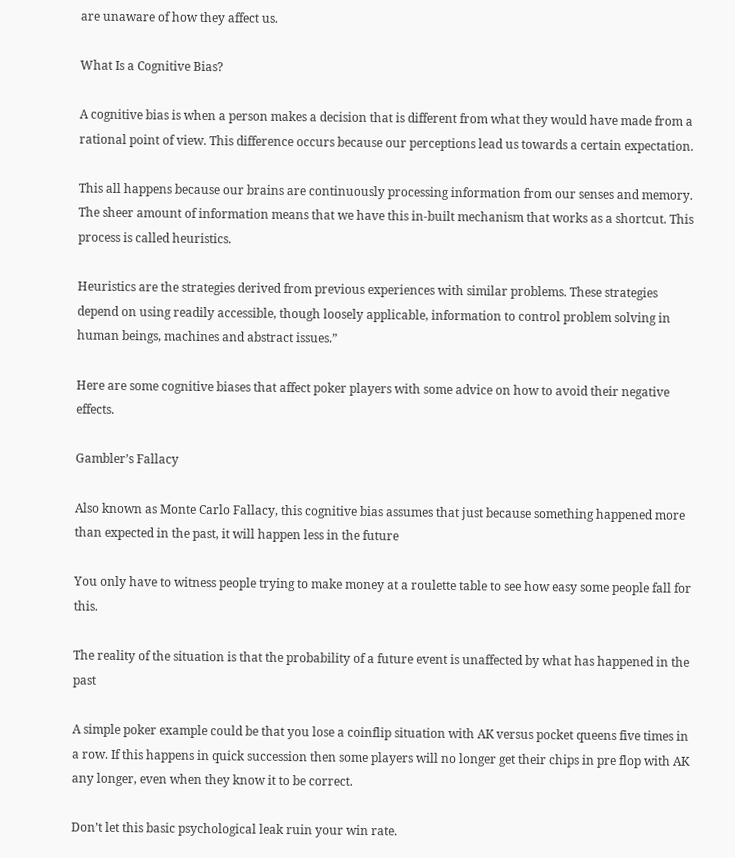are unaware of how they affect us.

What Is a Cognitive Bias?

A cognitive bias is when a person makes a decision that is different from what they would have made from a rational point of view. This difference occurs because our perceptions lead us towards a certain expectation.

This all happens because our brains are continuously processing information from our senses and memory. The sheer amount of information means that we have this in-built mechanism that works as a shortcut. This process is called heuristics.

Heuristics are the strategies derived from previous experiences with similar problems. These strategies depend on using readily accessible, though loosely applicable, information to control problem solving in human beings, machines and abstract issues.”

Here are some cognitive biases that affect poker players with some advice on how to avoid their negative effects.

Gambler’s Fallacy

Also known as Monte Carlo Fallacy, this cognitive bias assumes that just because something happened more than expected in the past, it will happen less in the future

You only have to witness people trying to make money at a roulette table to see how easy some people fall for this.

The reality of the situation is that the probability of a future event is unaffected by what has happened in the past

A simple poker example could be that you lose a coinflip situation with AK versus pocket queens five times in a row. If this happens in quick succession then some players will no longer get their chips in pre flop with AK any longer, even when they know it to be correct.

Don’t let this basic psychological leak ruin your win rate.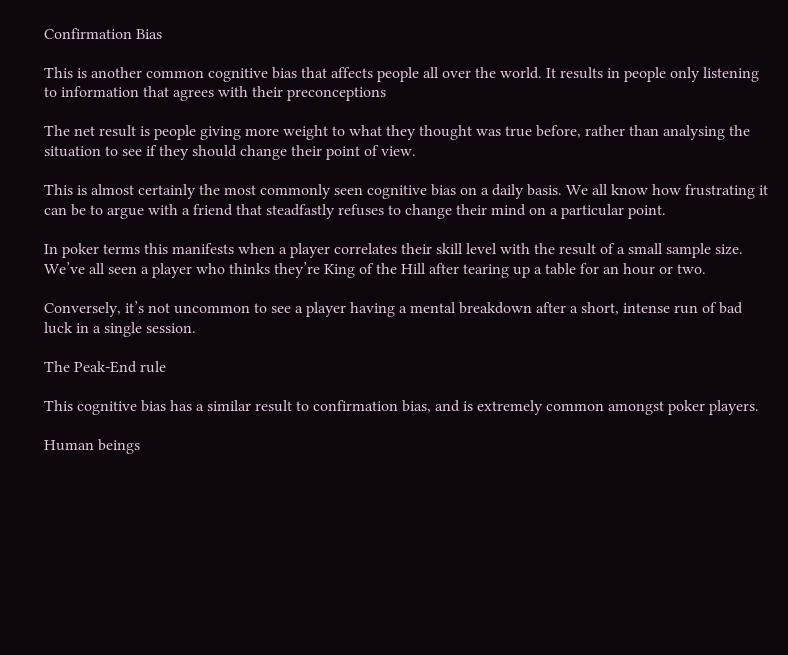Confirmation Bias

This is another common cognitive bias that affects people all over the world. It results in people only listening to information that agrees with their preconceptions

The net result is people giving more weight to what they thought was true before, rather than analysing the situation to see if they should change their point of view.

This is almost certainly the most commonly seen cognitive bias on a daily basis. We all know how frustrating it can be to argue with a friend that steadfastly refuses to change their mind on a particular point.

In poker terms this manifests when a player correlates their skill level with the result of a small sample size. We’ve all seen a player who thinks they’re King of the Hill after tearing up a table for an hour or two.

Conversely, it’s not uncommon to see a player having a mental breakdown after a short, intense run of bad luck in a single session.

The Peak-End rule

This cognitive bias has a similar result to confirmation bias, and is extremely common amongst poker players.

Human beings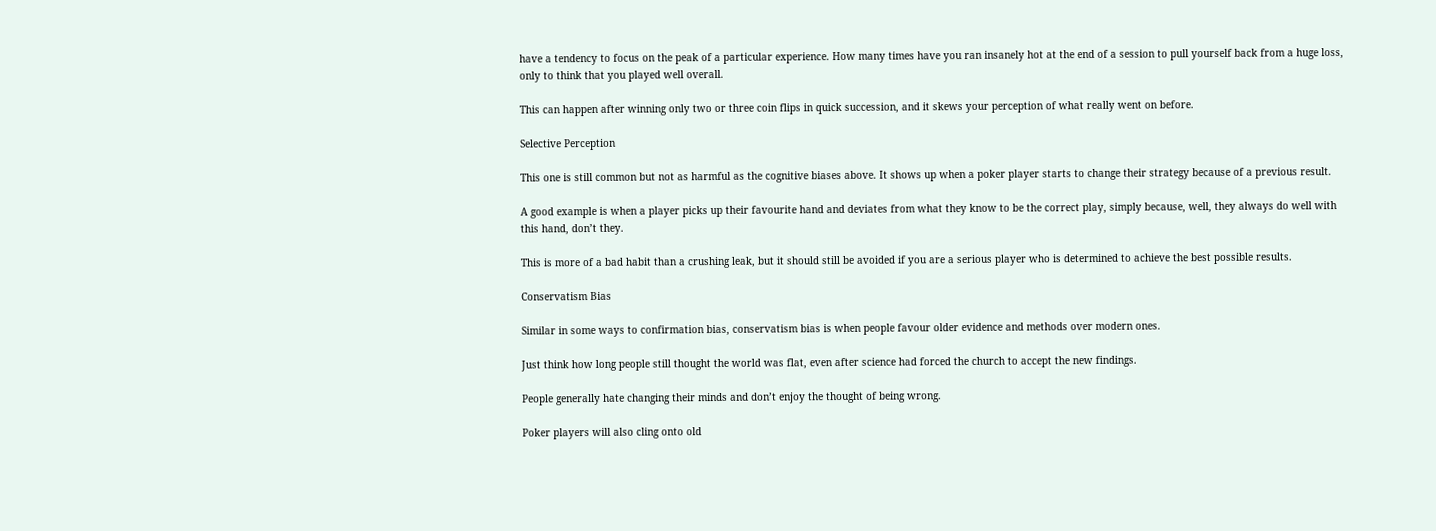have a tendency to focus on the peak of a particular experience. How many times have you ran insanely hot at the end of a session to pull yourself back from a huge loss, only to think that you played well overall.

This can happen after winning only two or three coin flips in quick succession, and it skews your perception of what really went on before.

Selective Perception

This one is still common but not as harmful as the cognitive biases above. It shows up when a poker player starts to change their strategy because of a previous result.

A good example is when a player picks up their favourite hand and deviates from what they know to be the correct play, simply because, well, they always do well with this hand, don’t they.

This is more of a bad habit than a crushing leak, but it should still be avoided if you are a serious player who is determined to achieve the best possible results.

Conservatism Bias

Similar in some ways to confirmation bias, conservatism bias is when people favour older evidence and methods over modern ones.

Just think how long people still thought the world was flat, even after science had forced the church to accept the new findings.

People generally hate changing their minds and don’t enjoy the thought of being wrong.

Poker players will also cling onto old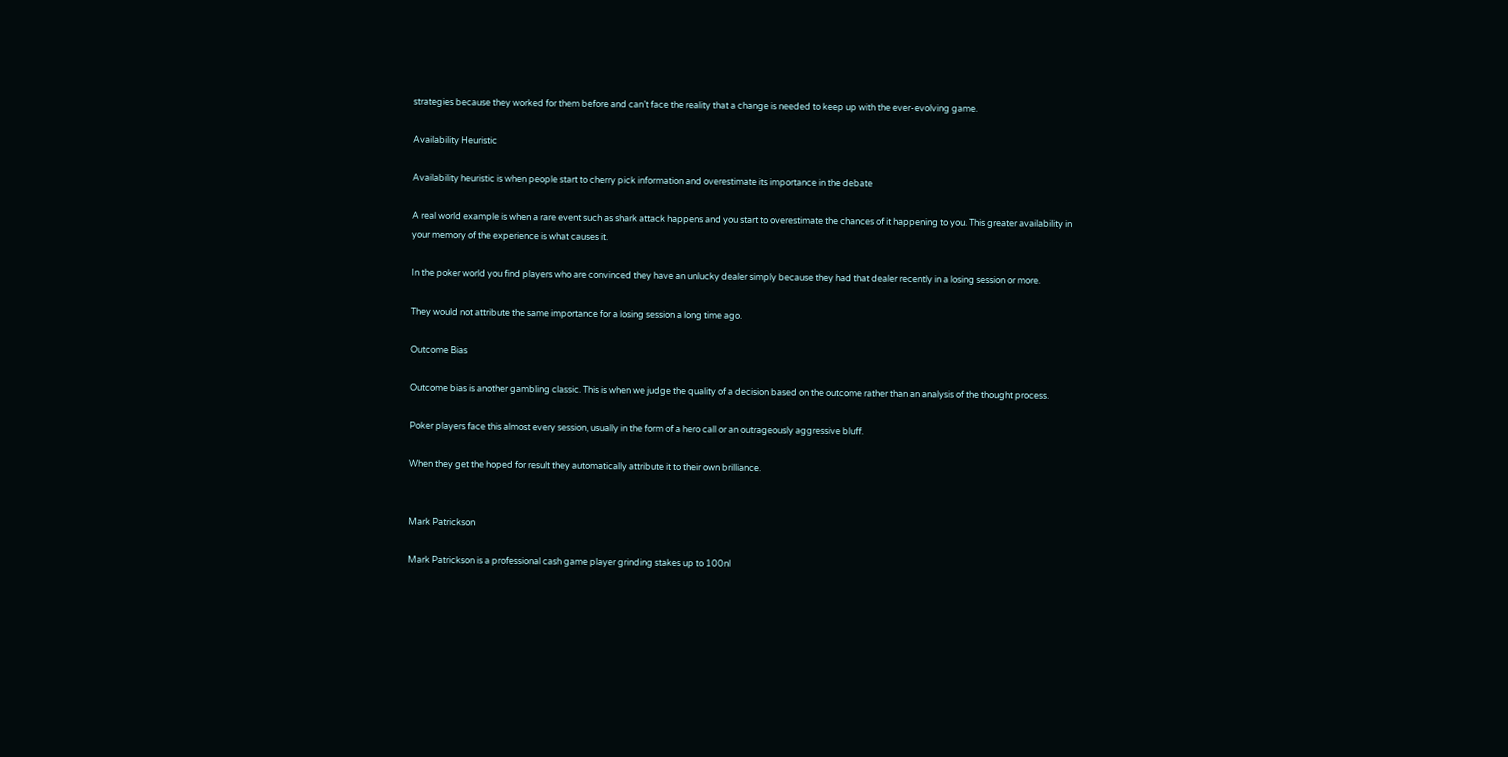strategies because they worked for them before and can’t face the reality that a change is needed to keep up with the ever-evolving game.

Availability Heuristic

Availability heuristic is when people start to cherry pick information and overestimate its importance in the debate

A real world example is when a rare event such as shark attack happens and you start to overestimate the chances of it happening to you. This greater availability in your memory of the experience is what causes it.

In the poker world you find players who are convinced they have an unlucky dealer simply because they had that dealer recently in a losing session or more.

They would not attribute the same importance for a losing session a long time ago.

Outcome Bias

Outcome bias is another gambling classic. This is when we judge the quality of a decision based on the outcome rather than an analysis of the thought process.

Poker players face this almost every session, usually in the form of a hero call or an outrageously aggressive bluff.

When they get the hoped for result they automatically attribute it to their own brilliance.


Mark Patrickson

Mark Patrickson is a professional cash game player grinding stakes up to 100nl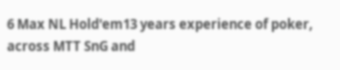6 Max NL Hold'em13 years experience of poker, across MTT SnG and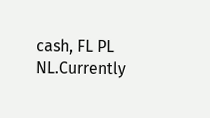cash, FL PL NL.Currently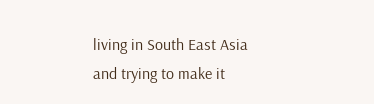living in South East Asia and trying to make it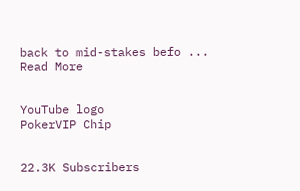back to mid-stakes befo ... Read More


YouTube logo
PokerVIP Chip


22.3K Subscribers